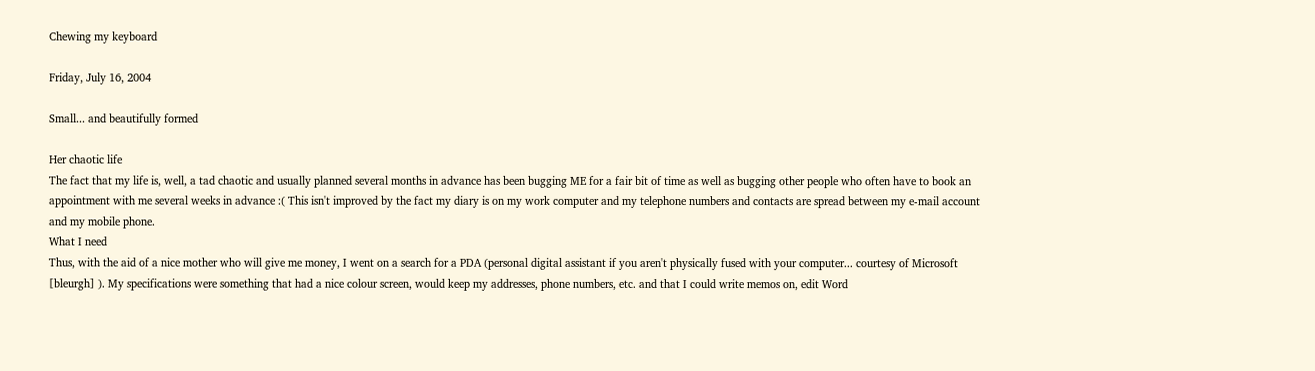Chewing my keyboard

Friday, July 16, 2004

Small... and beautifully formed

Her chaotic life
The fact that my life is, well, a tad chaotic and usually planned several months in advance has been bugging ME for a fair bit of time as well as bugging other people who often have to book an appointment with me several weeks in advance :( This isn't improved by the fact my diary is on my work computer and my telephone numbers and contacts are spread between my e-mail account and my mobile phone.
What I need
Thus, with the aid of a nice mother who will give me money, I went on a search for a PDA (personal digital assistant if you aren't physically fused with your computer... courtesy of Microsoft [bleurgh] ). My specifications were something that had a nice colour screen, would keep my addresses, phone numbers, etc. and that I could write memos on, edit Word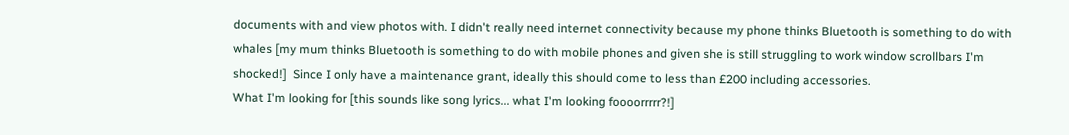documents with and view photos with. I didn't really need internet connectivity because my phone thinks Bluetooth is something to do with whales [my mum thinks Bluetooth is something to do with mobile phones and given she is still struggling to work window scrollbars I'm shocked!]  Since I only have a maintenance grant, ideally this should come to less than £200 including accessories.
What I'm looking for [this sounds like song lyrics... what I'm looking foooorrrrr?!]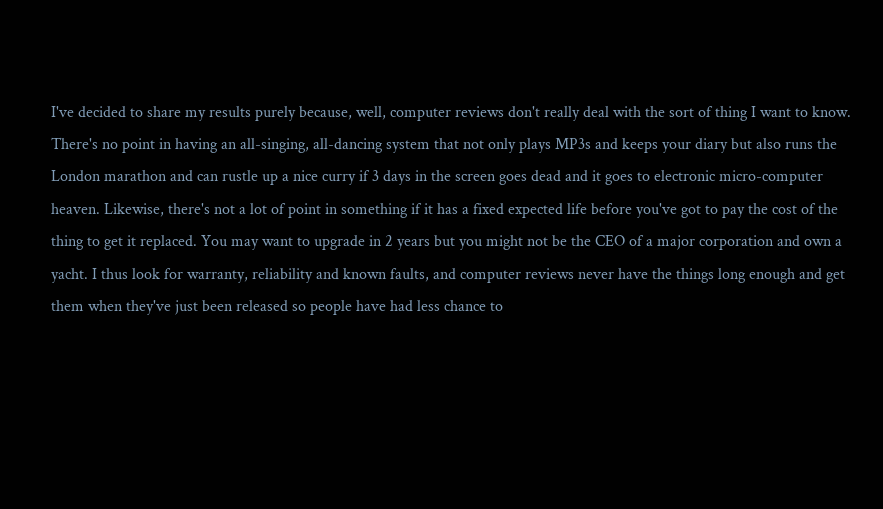I've decided to share my results purely because, well, computer reviews don't really deal with the sort of thing I want to know. There's no point in having an all-singing, all-dancing system that not only plays MP3s and keeps your diary but also runs the London marathon and can rustle up a nice curry if 3 days in the screen goes dead and it goes to electronic micro-computer heaven. Likewise, there's not a lot of point in something if it has a fixed expected life before you've got to pay the cost of the thing to get it replaced. You may want to upgrade in 2 years but you might not be the CEO of a major corporation and own a yacht. I thus look for warranty, reliability and known faults, and computer reviews never have the things long enough and get them when they've just been released so people have had less chance to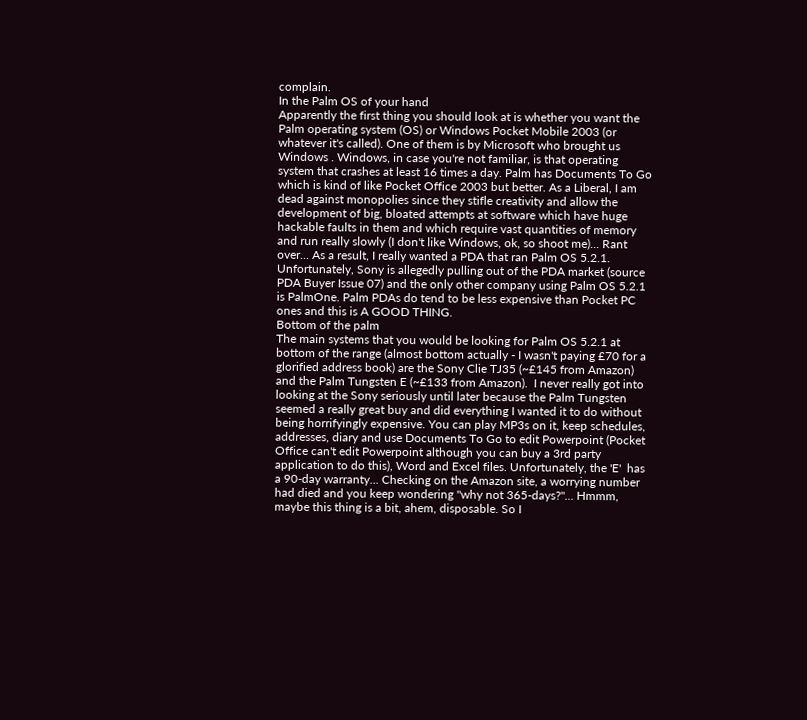complain.
In the Palm OS of your hand
Apparently the first thing you should look at is whether you want the Palm operating system (OS) or Windows Pocket Mobile 2003 (or whatever it's called). One of them is by Microsoft who brought us Windows . Windows, in case you're not familiar, is that operating system that crashes at least 16 times a day. Palm has Documents To Go which is kind of like Pocket Office 2003 but better. As a Liberal, I am dead against monopolies since they stifle creativity and allow the development of big, bloated attempts at software which have huge hackable faults in them and which require vast quantities of memory and run really slowly (I don't like Windows, ok, so shoot me)... Rant over... As a result, I really wanted a PDA that ran Palm OS 5.2.1. Unfortunately, Sony is allegedly pulling out of the PDA market (source PDA Buyer Issue 07) and the only other company using Palm OS 5.2.1 is PalmOne. Palm PDAs do tend to be less expensive than Pocket PC ones and this is A GOOD THING.
Bottom of the palm
The main systems that you would be looking for Palm OS 5.2.1 at bottom of the range (almost bottom actually - I wasn't paying £70 for a glorified address book) are the Sony Clie TJ35 (~£145 from Amazon) and the Palm Tungsten E (~£133 from Amazon).  I never really got into looking at the Sony seriously until later because the Palm Tungsten seemed a really great buy and did everything I wanted it to do without being horrifyingly expensive. You can play MP3s on it, keep schedules, addresses, diary and use Documents To Go to edit Powerpoint (Pocket Office can't edit Powerpoint although you can buy a 3rd party application to do this), Word and Excel files. Unfortunately, the 'E'  has a 90-day warranty... Checking on the Amazon site, a worrying number had died and you keep wondering "why not 365-days?"... Hmmm, maybe this thing is a bit, ahem, disposable. So I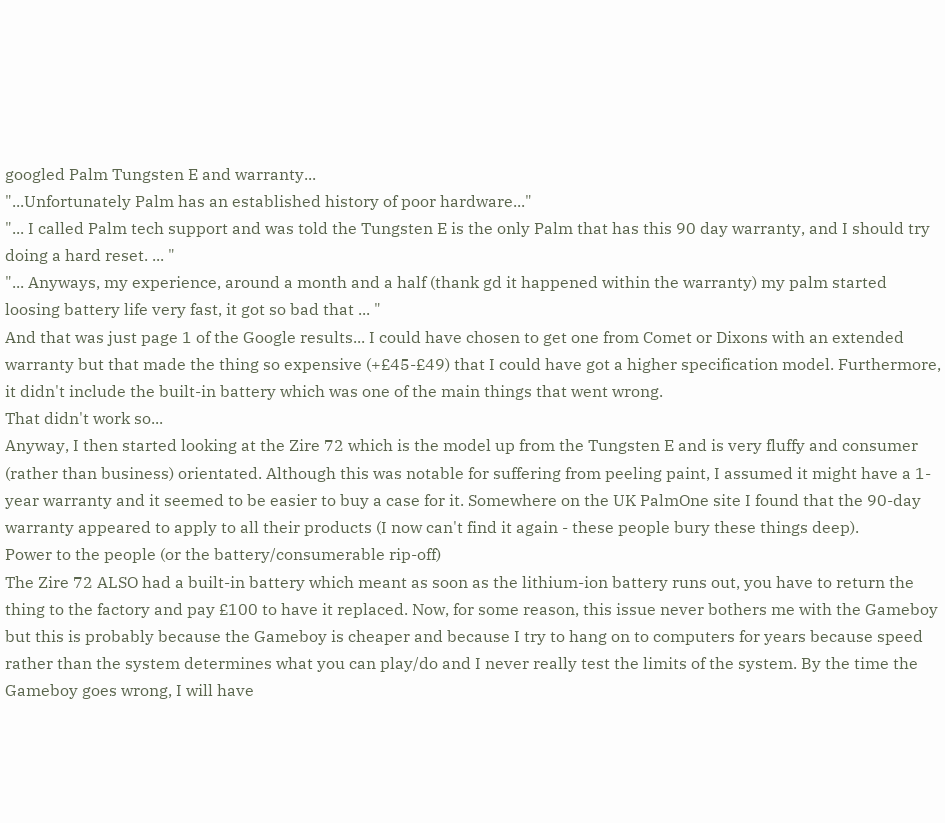googled Palm Tungsten E and warranty...
"...Unfortunately Palm has an established history of poor hardware..."
"... I called Palm tech support and was told the Tungsten E is the only Palm that has this 90 day warranty, and I should try doing a hard reset. ... "
"... Anyways, my experience, around a month and a half (thank gd it happened within the warranty) my palm started loosing battery life very fast, it got so bad that ... "
And that was just page 1 of the Google results... I could have chosen to get one from Comet or Dixons with an extended warranty but that made the thing so expensive (+£45-£49) that I could have got a higher specification model. Furthermore, it didn't include the built-in battery which was one of the main things that went wrong.
That didn't work so...
Anyway, I then started looking at the Zire 72 which is the model up from the Tungsten E and is very fluffy and consumer (rather than business) orientated. Although this was notable for suffering from peeling paint, I assumed it might have a 1-year warranty and it seemed to be easier to buy a case for it. Somewhere on the UK PalmOne site I found that the 90-day warranty appeared to apply to all their products (I now can't find it again - these people bury these things deep).
Power to the people (or the battery/consumerable rip-off)
The Zire 72 ALSO had a built-in battery which meant as soon as the lithium-ion battery runs out, you have to return the thing to the factory and pay £100 to have it replaced. Now, for some reason, this issue never bothers me with the Gameboy but this is probably because the Gameboy is cheaper and because I try to hang on to computers for years because speed rather than the system determines what you can play/do and I never really test the limits of the system. By the time the Gameboy goes wrong, I will have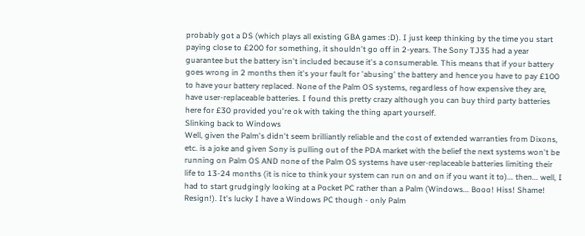probably got a DS (which plays all existing GBA games :D). I just keep thinking by the time you start paying close to £200 for something, it shouldn't go off in 2-years. The Sony TJ35 had a year guarantee but the battery isn't included because it's a consumerable. This means that if your battery goes wrong in 2 months then it's your fault for 'abusing' the battery and hence you have to pay £100 to have your battery replaced. None of the Palm OS systems, regardless of how expensive they are, have user-replaceable batteries. I found this pretty crazy although you can buy third party batteries here for £30 provided you're ok with taking the thing apart yourself.
Slinking back to Windows
Well, given the Palm's didn't seem brilliantly reliable and the cost of extended warranties from Dixons, etc. is a joke and given Sony is pulling out of the PDA market with the belief the next systems won't be running on Palm OS AND none of the Palm OS systems have user-replaceable batteries limiting their life to 13-24 months (it is nice to think your system can run on and on if you want it to)... then... well, I had to start grudgingly looking at a Pocket PC rather than a Palm (Windows... Booo! Hiss! Shame! Resign!). It's lucky I have a Windows PC though - only Palm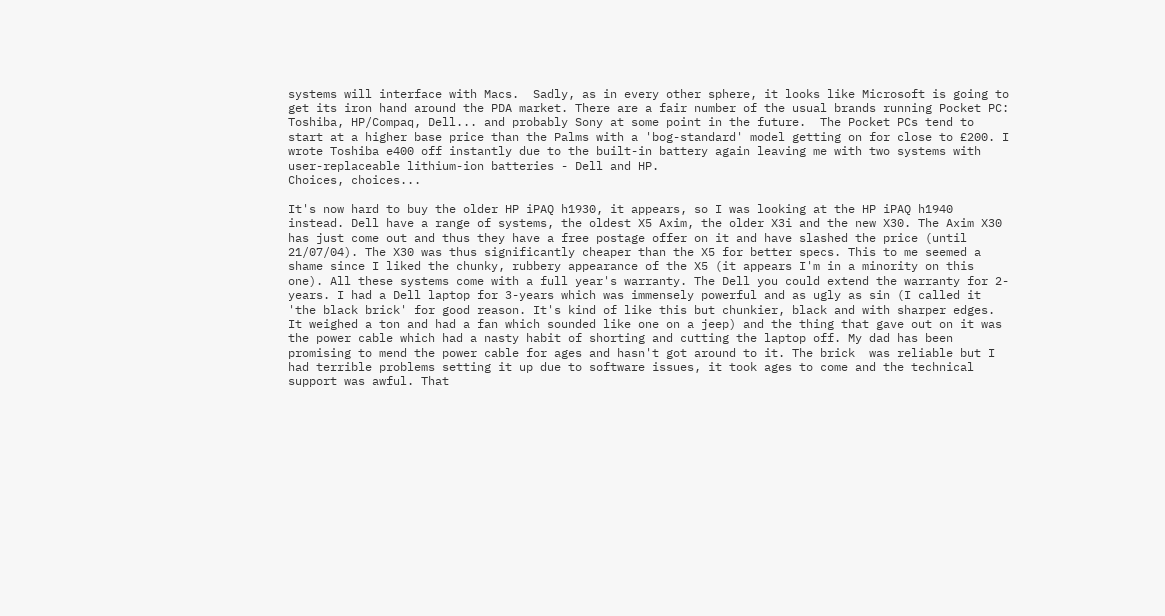systems will interface with Macs.  Sadly, as in every other sphere, it looks like Microsoft is going to get its iron hand around the PDA market. There are a fair number of the usual brands running Pocket PC: Toshiba, HP/Compaq, Dell... and probably Sony at some point in the future.  The Pocket PCs tend to start at a higher base price than the Palms with a 'bog-standard' model getting on for close to £200. I wrote Toshiba e400 off instantly due to the built-in battery again leaving me with two systems with user-replaceable lithium-ion batteries - Dell and HP.
Choices, choices...

It's now hard to buy the older HP iPAQ h1930, it appears, so I was looking at the HP iPAQ h1940 instead. Dell have a range of systems, the oldest X5 Axim, the older X3i and the new X30. The Axim X30 has just come out and thus they have a free postage offer on it and have slashed the price (until 21/07/04). The X30 was thus significantly cheaper than the X5 for better specs. This to me seemed a shame since I liked the chunky, rubbery appearance of the X5 (it appears I'm in a minority on this one). All these systems come with a full year's warranty. The Dell you could extend the warranty for 2-years. I had a Dell laptop for 3-years which was immensely powerful and as ugly as sin (I called it 'the black brick' for good reason. It's kind of like this but chunkier, black and with sharper edges. It weighed a ton and had a fan which sounded like one on a jeep) and the thing that gave out on it was the power cable which had a nasty habit of shorting and cutting the laptop off. My dad has been promising to mend the power cable for ages and hasn't got around to it. The brick  was reliable but I had terrible problems setting it up due to software issues, it took ages to come and the technical support was awful. That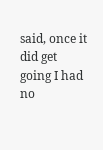said, once it did get going I had no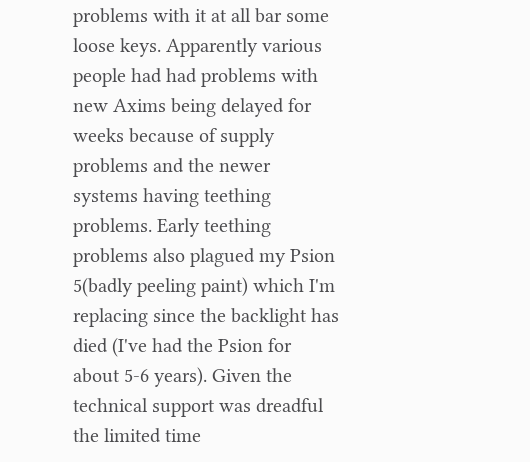problems with it at all bar some loose keys. Apparently various people had had problems with new Axims being delayed for weeks because of supply problems and the newer systems having teething problems. Early teething problems also plagued my Psion 5(badly peeling paint) which I'm replacing since the backlight has died (I've had the Psion for about 5-6 years). Given the technical support was dreadful the limited time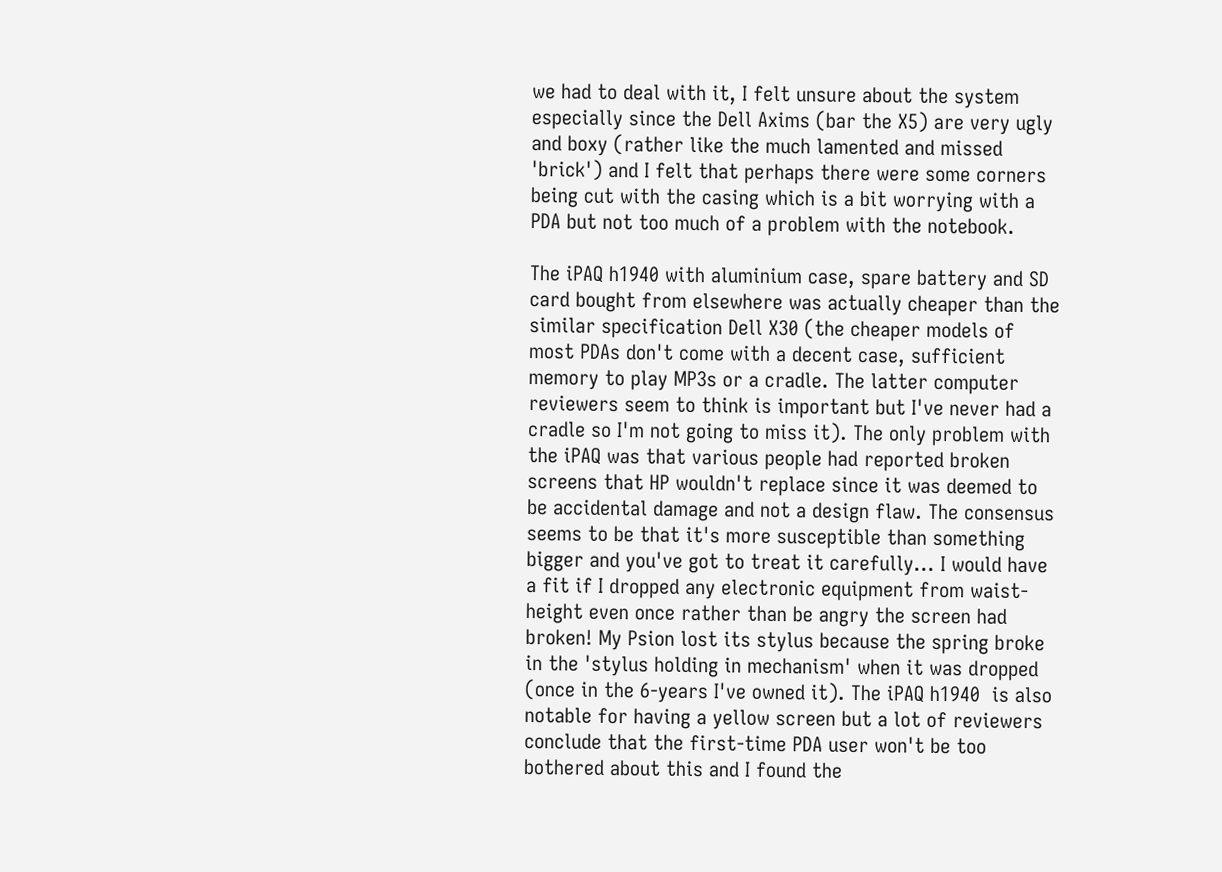we had to deal with it, I felt unsure about the system especially since the Dell Axims (bar the X5) are very ugly and boxy (rather like the much lamented and missed 'brick') and I felt that perhaps there were some corners being cut with the casing which is a bit worrying with a PDA but not too much of a problem with the notebook.

The iPAQ h1940 with aluminium case, spare battery and SD card bought from elsewhere was actually cheaper than the similar specification Dell X30 (the cheaper models of most PDAs don't come with a decent case, sufficient memory to play MP3s or a cradle. The latter computer reviewers seem to think is important but I've never had a cradle so I'm not going to miss it). The only problem with the iPAQ was that various people had reported broken screens that HP wouldn't replace since it was deemed to be accidental damage and not a design flaw. The consensus seems to be that it's more susceptible than something bigger and you've got to treat it carefully... I would have a fit if I dropped any electronic equipment from waist-height even once rather than be angry the screen had broken! My Psion lost its stylus because the spring broke in the 'stylus holding in mechanism' when it was dropped (once in the 6-years I've owned it). The iPAQ h1940  is also notable for having a yellow screen but a lot of reviewers conclude that the first-time PDA user won't be too bothered about this and I found the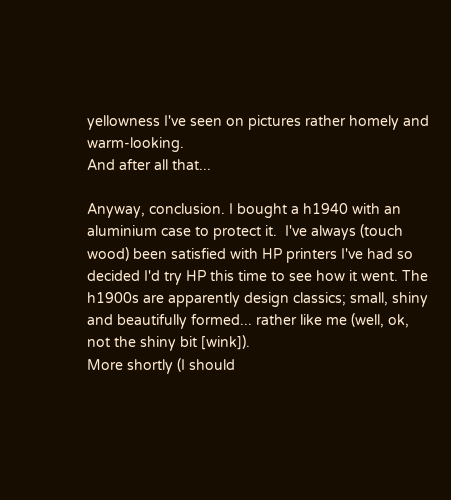yellowness I've seen on pictures rather homely and warm-looking.
And after all that...

Anyway, conclusion. I bought a h1940 with an aluminium case to protect it.  I've always (touch wood) been satisfied with HP printers I've had so decided I'd try HP this time to see how it went. The h1900s are apparently design classics; small, shiny and beautifully formed... rather like me (well, ok, not the shiny bit [wink]).
More shortly (I should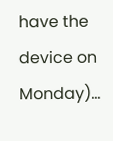have the device on Monday)...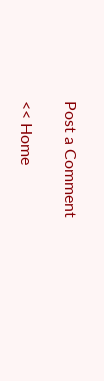Post a Comment

<< Home